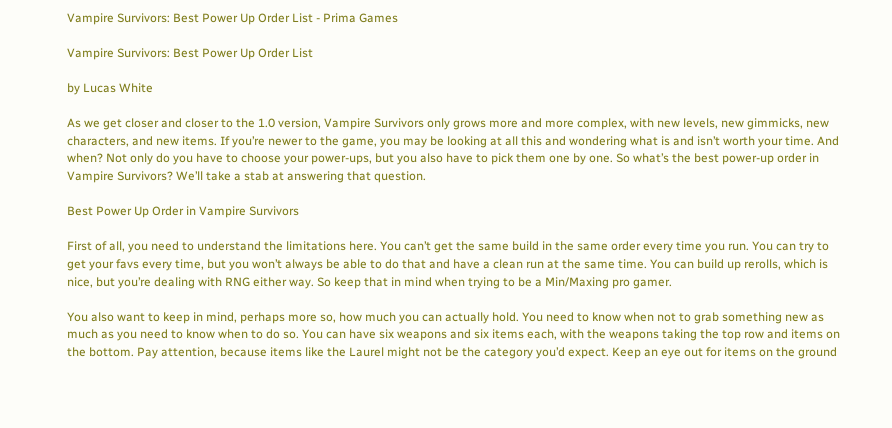Vampire Survivors: Best Power Up Order List - Prima Games

Vampire Survivors: Best Power Up Order List

by Lucas White

As we get closer and closer to the 1.0 version, Vampire Survivors only grows more and more complex, with new levels, new gimmicks, new characters, and new items. If you’re newer to the game, you may be looking at all this and wondering what is and isn’t worth your time. And when? Not only do you have to choose your power-ups, but you also have to pick them one by one. So what’s the best power-up order in Vampire Survivors? We’ll take a stab at answering that question.

Best Power Up Order in Vampire Survivors

First of all, you need to understand the limitations here. You can’t get the same build in the same order every time you run. You can try to get your favs every time, but you won’t always be able to do that and have a clean run at the same time. You can build up rerolls, which is nice, but you’re dealing with RNG either way. So keep that in mind when trying to be a Min/Maxing pro gamer.

You also want to keep in mind, perhaps more so, how much you can actually hold. You need to know when not to grab something new as much as you need to know when to do so. You can have six weapons and six items each, with the weapons taking the top row and items on the bottom. Pay attention, because items like the Laurel might not be the category you’d expect. Keep an eye out for items on the ground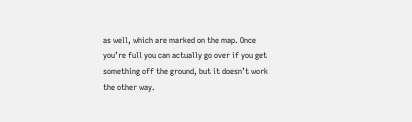as well, which are marked on the map. Once you’re full you can actually go over if you get something off the ground, but it doesn’t work the other way.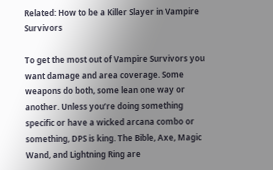Related: How to be a Killer Slayer in Vampire Survivors

To get the most out of Vampire Survivors you want damage and area coverage. Some weapons do both, some lean one way or another. Unless you’re doing something specific or have a wicked arcana combo or something, DPS is king. The Bible, Axe, Magic Wand, and Lightning Ring are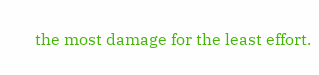the most damage for the least effort.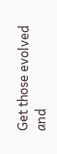Get those evolved and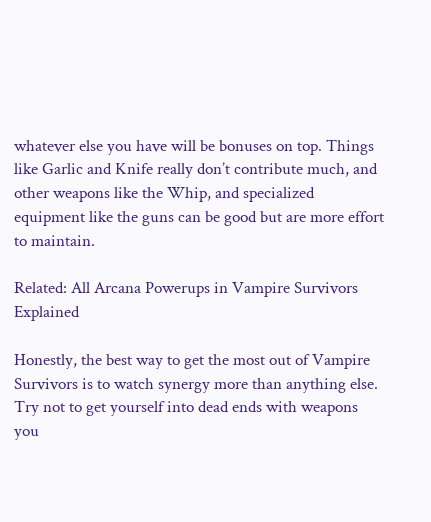whatever else you have will be bonuses on top. Things like Garlic and Knife really don’t contribute much, and other weapons like the Whip, and specialized equipment like the guns can be good but are more effort to maintain.

Related: All Arcana Powerups in Vampire Survivors Explained

Honestly, the best way to get the most out of Vampire Survivors is to watch synergy more than anything else. Try not to get yourself into dead ends with weapons you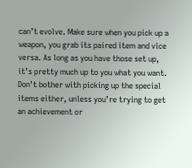can’t evolve. Make sure when you pick up a weapon, you grab its paired item and vice versa. As long as you have those set up, it’s pretty much up to you what you want. Don’t bother with picking up the special items either, unless you’re trying to get an achievement or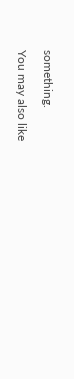something.

You may also like